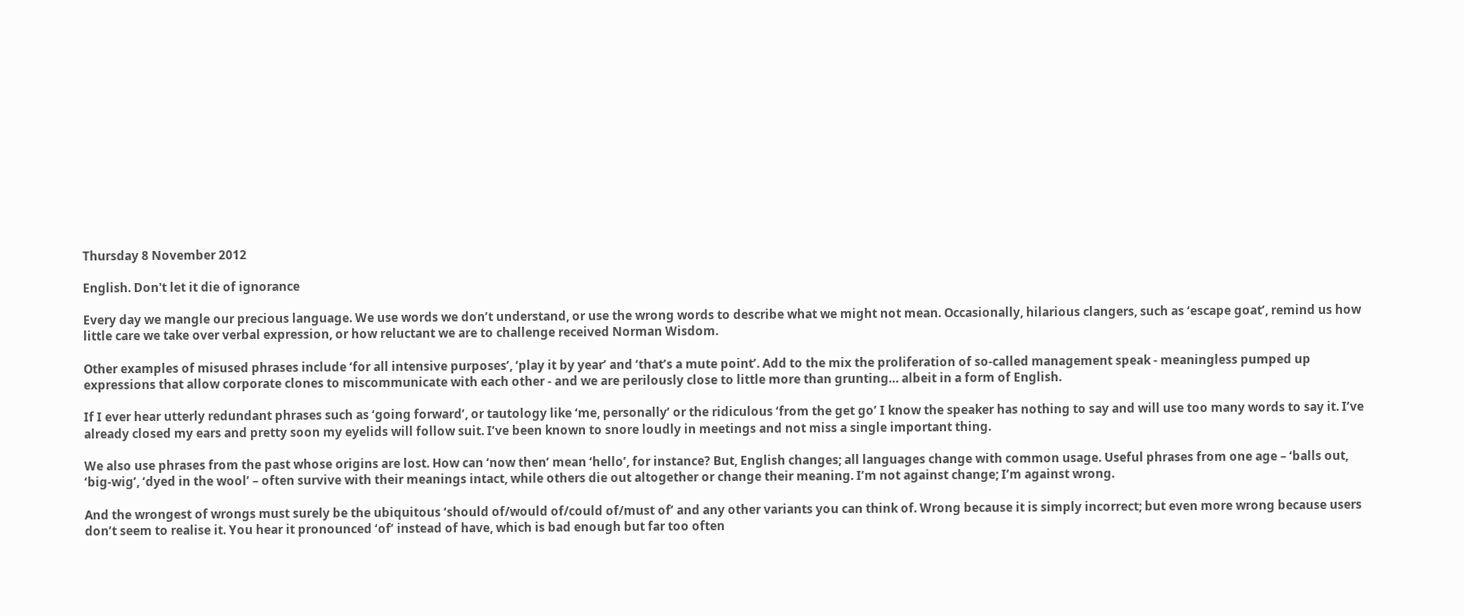Thursday 8 November 2012

English. Don't let it die of ignorance

Every day we mangle our precious language. We use words we don’t understand, or use the wrong words to describe what we might not mean. Occasionally, hilarious clangers, such as ‘escape goat’, remind us how little care we take over verbal expression, or how reluctant we are to challenge received Norman Wisdom.

Other examples of misused phrases include ‘for all intensive purposes’, ‘play it by year’ and ‘that’s a mute point’. Add to the mix the proliferation of so-called management speak - meaningless pumped up expressions that allow corporate clones to miscommunicate with each other - and we are perilously close to little more than grunting… albeit in a form of English.

If I ever hear utterly redundant phrases such as ‘going forward’, or tautology like ‘me, personally’ or the ridiculous ‘from the get go’ I know the speaker has nothing to say and will use too many words to say it. I’ve already closed my ears and pretty soon my eyelids will follow suit. I’ve been known to snore loudly in meetings and not miss a single important thing.

We also use phrases from the past whose origins are lost. How can ‘now then’ mean ‘hello’, for instance? But, English changes; all languages change with common usage. Useful phrases from one age – ‘balls out, ‘big-wig’, ‘dyed in the wool’ – often survive with their meanings intact, while others die out altogether or change their meaning. I’m not against change; I’m against wrong.

And the wrongest of wrongs must surely be the ubiquitous ‘should of/would of/could of/must of’ and any other variants you can think of. Wrong because it is simply incorrect; but even more wrong because users don’t seem to realise it. You hear it pronounced ‘of’ instead of have, which is bad enough but far too often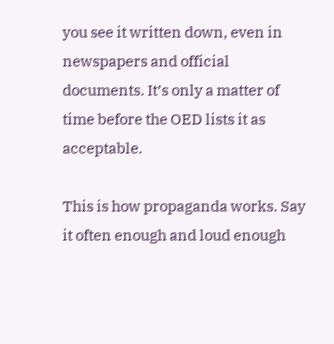you see it written down, even in newspapers and official documents. It’s only a matter of time before the OED lists it as acceptable.

This is how propaganda works. Say it often enough and loud enough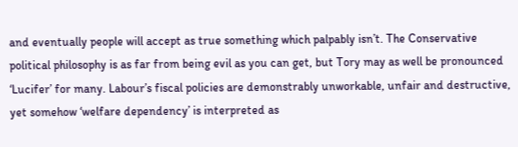and eventually people will accept as true something which palpably isn’t. The Conservative political philosophy is as far from being evil as you can get, but Tory may as well be pronounced ‘Lucifer’ for many. Labour’s fiscal policies are demonstrably unworkable, unfair and destructive, yet somehow ‘welfare dependency’ is interpreted as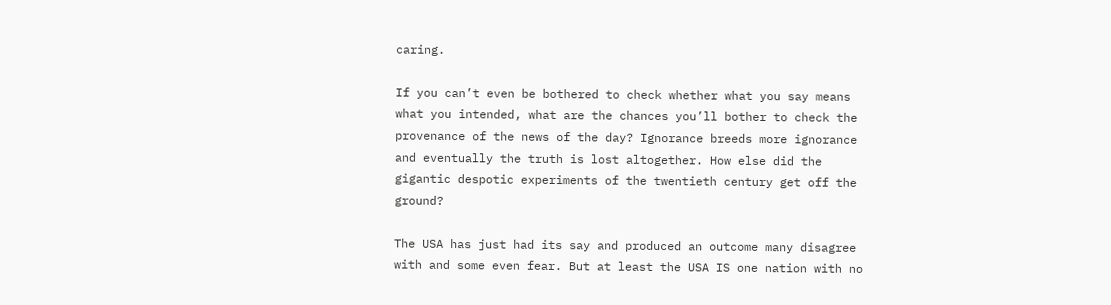caring.

If you can’t even be bothered to check whether what you say means what you intended, what are the chances you’ll bother to check the provenance of the news of the day? Ignorance breeds more ignorance and eventually the truth is lost altogether. How else did the gigantic despotic experiments of the twentieth century get off the ground?

The USA has just had its say and produced an outcome many disagree with and some even fear. But at least the USA IS one nation with no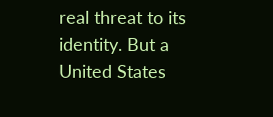real threat to its identity. But a United States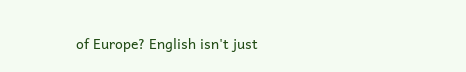of Europe? English isn't just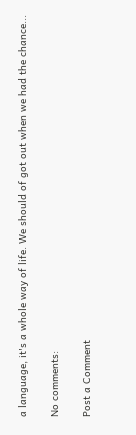a language, it's a whole way of life. We should of got out when we had the chance...

No comments:

Post a Comment